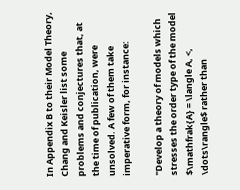In Appendix B to their Model Theory, Chang and Keisler list some problems and conjectures that, at the time of publication, were unsolved. A few of them take imperative form, for instance:

"Develop a theory of models which stresses the order type of the model $\mathfrak{A} = \langle A, <, \dots\rangle$ rather than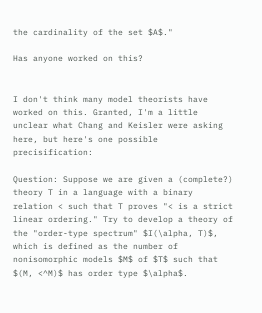the cardinality of the set $A$."

Has anyone worked on this?


I don't think many model theorists have worked on this. Granted, I'm a little unclear what Chang and Keisler were asking here, but here's one possible precisification:

Question: Suppose we are given a (complete?) theory T in a language with a binary relation < such that T proves "< is a strict linear ordering." Try to develop a theory of the "order-type spectrum" $I(\alpha, T)$, which is defined as the number of nonisomorphic models $M$ of $T$ such that $(M, <^M)$ has order type $\alpha$.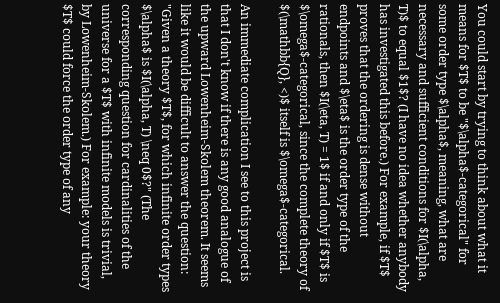You could start by trying to think about what it means for $T$ to be "$\alpha$-categorical" for some order type $\alpha$, meaning, what are necessary and sufficient conditions for $I(\alpha, T)$ to equal $1$? (I have no idea whether anybody has investigated this before.) For example, if $T$ proves that the ordering is dense without endpoints and $\eta$ is the order type of the rationals, then $I(\eta, T) = 1$ if and only if $T$ is $\omega$-categorical, since the complete theory of $(\mathbb{Q}, <)$ itself is $\omega$-categorical.

An immediate complication I see to this project is that I don't know if there is any good analogue of the upward Lowenheim-Skolem theorem. It seems like it would be difficult to answer the question: "Given a theory $T$, for which infinite order types $\alpha$ is $I(\alpha, T) \neq 0$?" (The corresponding question for cardinalities of the universe for a $T$ with infinite models is trivial, by Lowenheim-Skolem.) For example: your theory $T$ could force the order type of any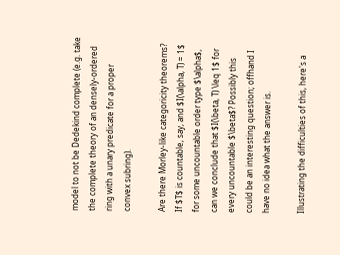model to not be Dedekind complete (e.g. take the complete theory of an densely-ordered ring with a unary predicate for a proper convex subring).

Are there Morley-like categoricity theorems? If $T$ is countable, say, and $I(\alpha, T) = 1$ for some uncountable order type $\alpha$, can we conclude that $I(\beta, T) \leq 1$ for every uncountable $\beta$? Possibly this could be an interesting question; offhand I have no idea what the answer is.

Illustrating the difficulties of this, here's a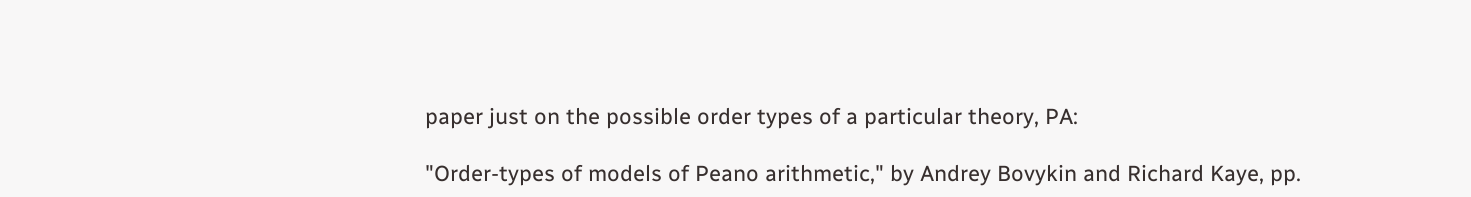paper just on the possible order types of a particular theory, PA:

"Order-types of models of Peano arithmetic," by Andrey Bovykin and Richard Kaye, pp.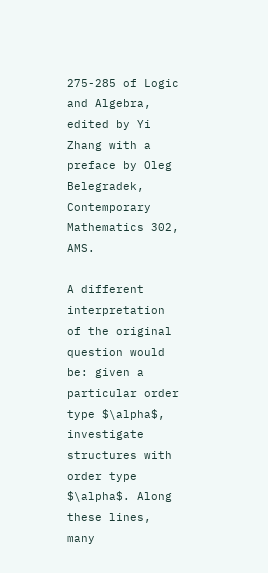275-285 of Logic and Algebra, edited by Yi Zhang with a preface by Oleg Belegradek, Contemporary Mathematics 302, AMS.

A different interpretation of the original question would be: given a particular order type $\alpha$, investigate structures with order type $\alpha$. Along these lines, many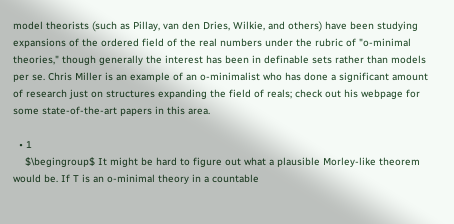model theorists (such as Pillay, van den Dries, Wilkie, and others) have been studying expansions of the ordered field of the real numbers under the rubric of "o-minimal theories," though generally the interest has been in definable sets rather than models per se. Chris Miller is an example of an o-minimalist who has done a significant amount of research just on structures expanding the field of reals; check out his webpage for some state-of-the-art papers in this area.

  • 1
    $\begingroup$ It might be hard to figure out what a plausible Morley-like theorem would be. If T is an o-minimal theory in a countable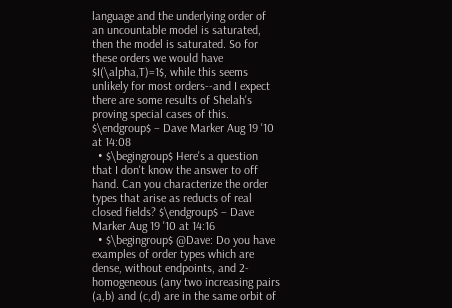language and the underlying order of an uncountable model is saturated, then the model is saturated. So for these orders we would have $I(\alpha,T)=1$, while this seems unlikely for most orders--and I expect there are some results of Shelah's proving special cases of this. $\endgroup$ – Dave Marker Aug 19 '10 at 14:08
  • $\begingroup$ Here's a question that I don't know the answer to off hand. Can you characterize the order types that arise as reducts of real closed fields? $\endgroup$ – Dave Marker Aug 19 '10 at 14:16
  • $\begingroup$ @Dave: Do you have examples of order types which are dense, without endpoints, and 2-homogeneous (any two increasing pairs (a,b) and (c,d) are in the same orbit of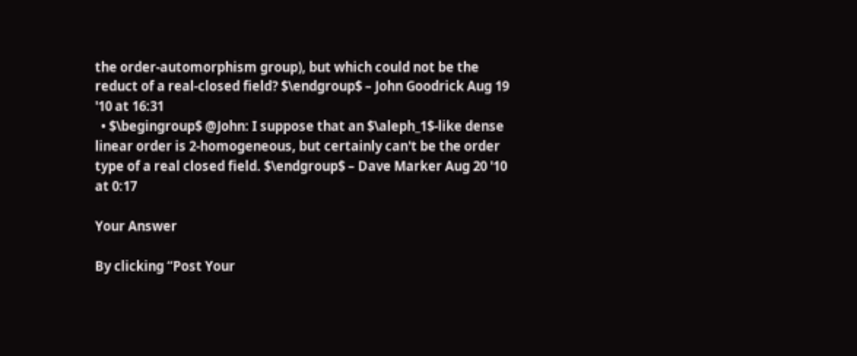the order-automorphism group), but which could not be the reduct of a real-closed field? $\endgroup$ – John Goodrick Aug 19 '10 at 16:31
  • $\begingroup$ @John: I suppose that an $\aleph_1$-like dense linear order is 2-homogeneous, but certainly can't be the order type of a real closed field. $\endgroup$ – Dave Marker Aug 20 '10 at 0:17

Your Answer

By clicking “Post Your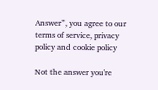Answer”, you agree to our terms of service, privacy policy and cookie policy

Not the answer you're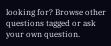looking for? Browse other questions tagged or ask your own question.